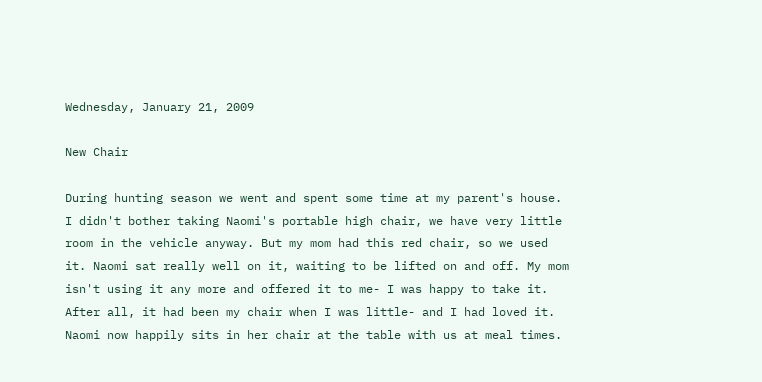Wednesday, January 21, 2009

New Chair

During hunting season we went and spent some time at my parent's house. I didn't bother taking Naomi's portable high chair, we have very little room in the vehicle anyway. But my mom had this red chair, so we used it. Naomi sat really well on it, waiting to be lifted on and off. My mom isn't using it any more and offered it to me- I was happy to take it. After all, it had been my chair when I was little- and I had loved it.
Naomi now happily sits in her chair at the table with us at meal times.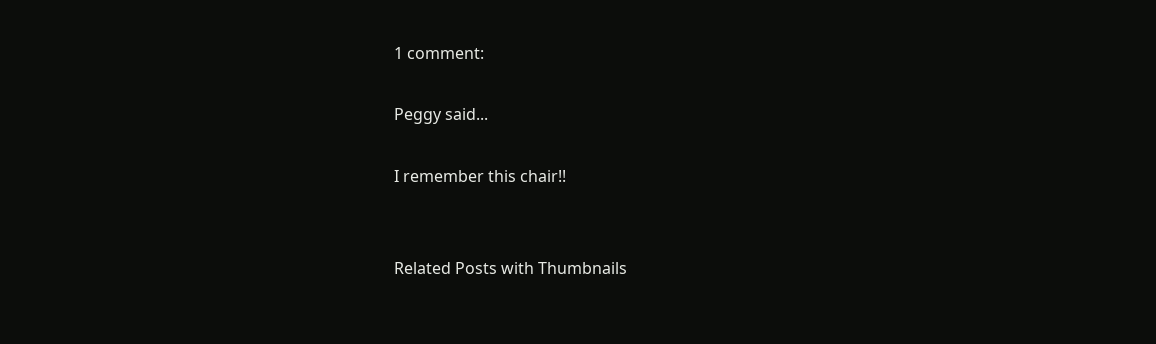1 comment:

Peggy said...

I remember this chair!!


Related Posts with Thumbnails